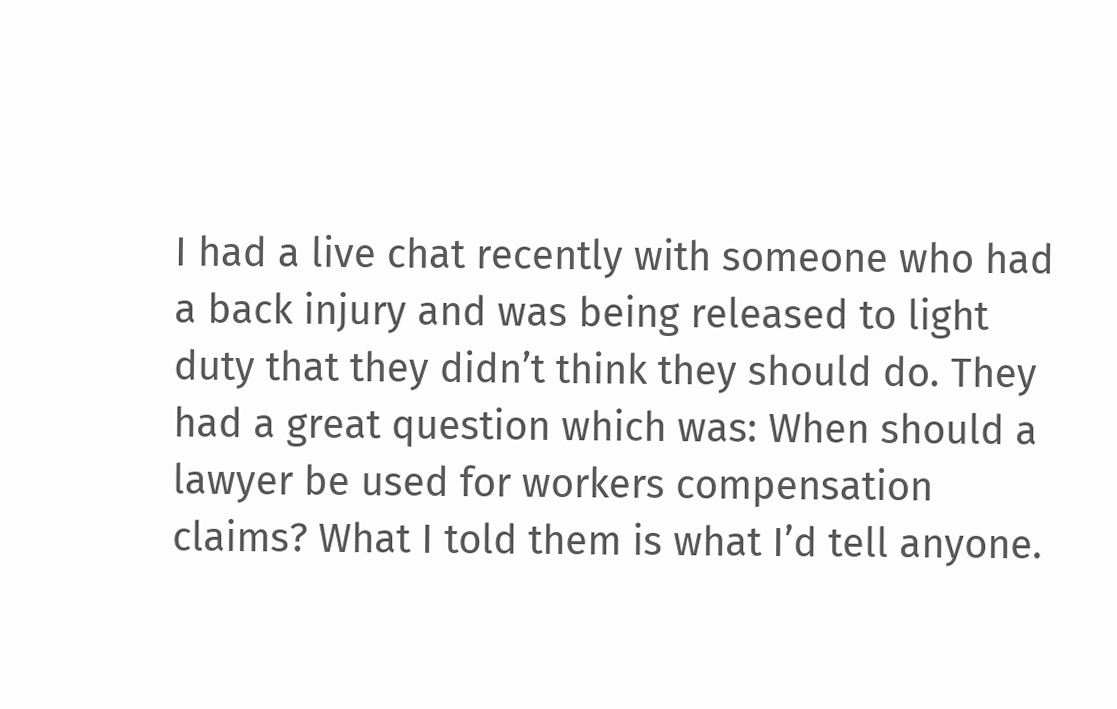I had a live chat recently with someone who had a back injury and was being released to light duty that they didn’t think they should do. They had a great question which was: When should a lawyer be used for workers compensation claims? What I told them is what I’d tell anyone.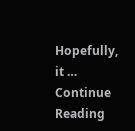Hopefully, it … Continue Reading